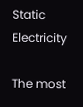Static Electricity

The most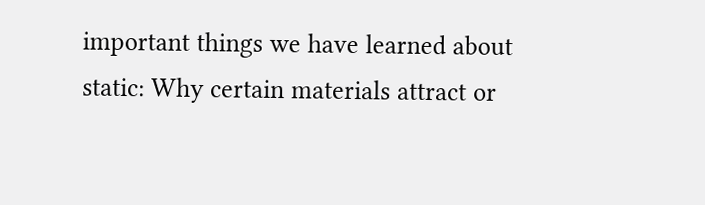important things we have learned about static: Why certain materials attract or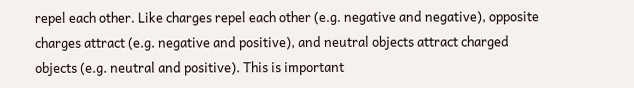repel each other. Like charges repel each other (e.g. negative and negative), opposite charges attract (e.g. negative and positive), and neutral objects attract charged objects (e.g. neutral and positive). This is important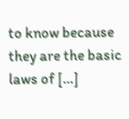to know because they are the basic laws of […]